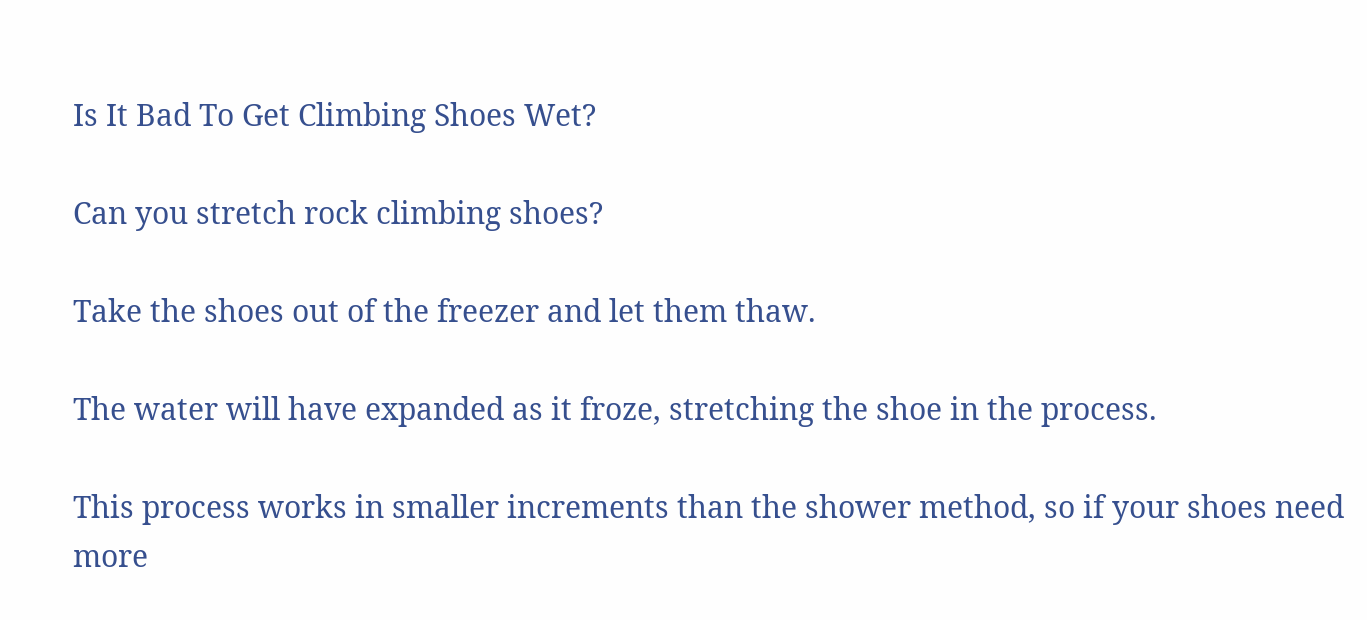Is It Bad To Get Climbing Shoes Wet?

Can you stretch rock climbing shoes?

Take the shoes out of the freezer and let them thaw.

The water will have expanded as it froze, stretching the shoe in the process.

This process works in smaller increments than the shower method, so if your shoes need more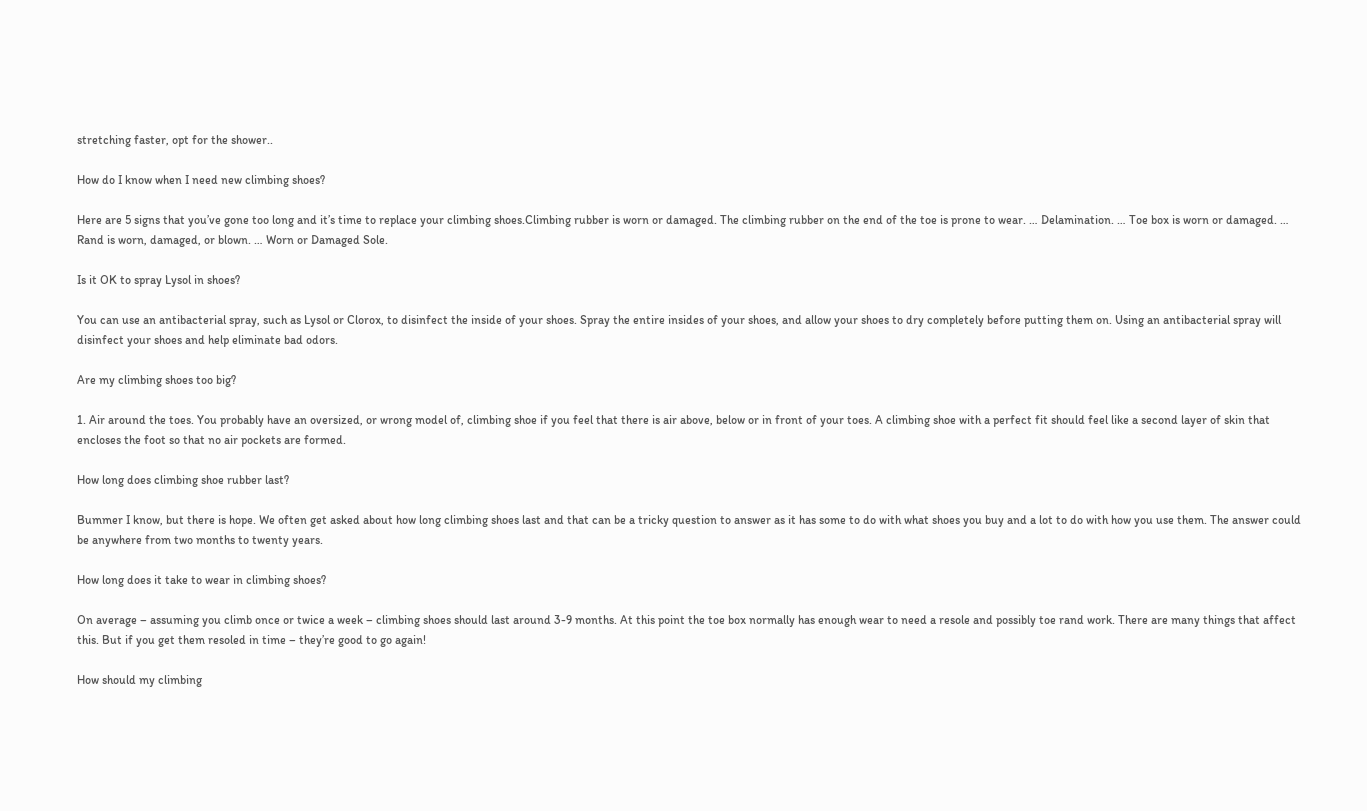stretching faster, opt for the shower..

How do I know when I need new climbing shoes?

Here are 5 signs that you’ve gone too long and it’s time to replace your climbing shoes.Climbing rubber is worn or damaged. The climbing rubber on the end of the toe is prone to wear. … Delamination. … Toe box is worn or damaged. … Rand is worn, damaged, or blown. … Worn or Damaged Sole.

Is it OK to spray Lysol in shoes?

You can use an antibacterial spray, such as Lysol or Clorox, to disinfect the inside of your shoes. Spray the entire insides of your shoes, and allow your shoes to dry completely before putting them on. Using an antibacterial spray will disinfect your shoes and help eliminate bad odors.

Are my climbing shoes too big?

1. Air around the toes. You probably have an oversized, or wrong model of, climbing shoe if you feel that there is air above, below or in front of your toes. A climbing shoe with a perfect fit should feel like a second layer of skin that encloses the foot so that no air pockets are formed.

How long does climbing shoe rubber last?

Bummer I know, but there is hope. We often get asked about how long climbing shoes last and that can be a tricky question to answer as it has some to do with what shoes you buy and a lot to do with how you use them. The answer could be anywhere from two months to twenty years.

How long does it take to wear in climbing shoes?

On average – assuming you climb once or twice a week – climbing shoes should last around 3-9 months. At this point the toe box normally has enough wear to need a resole and possibly toe rand work. There are many things that affect this. But if you get them resoled in time – they’re good to go again!

How should my climbing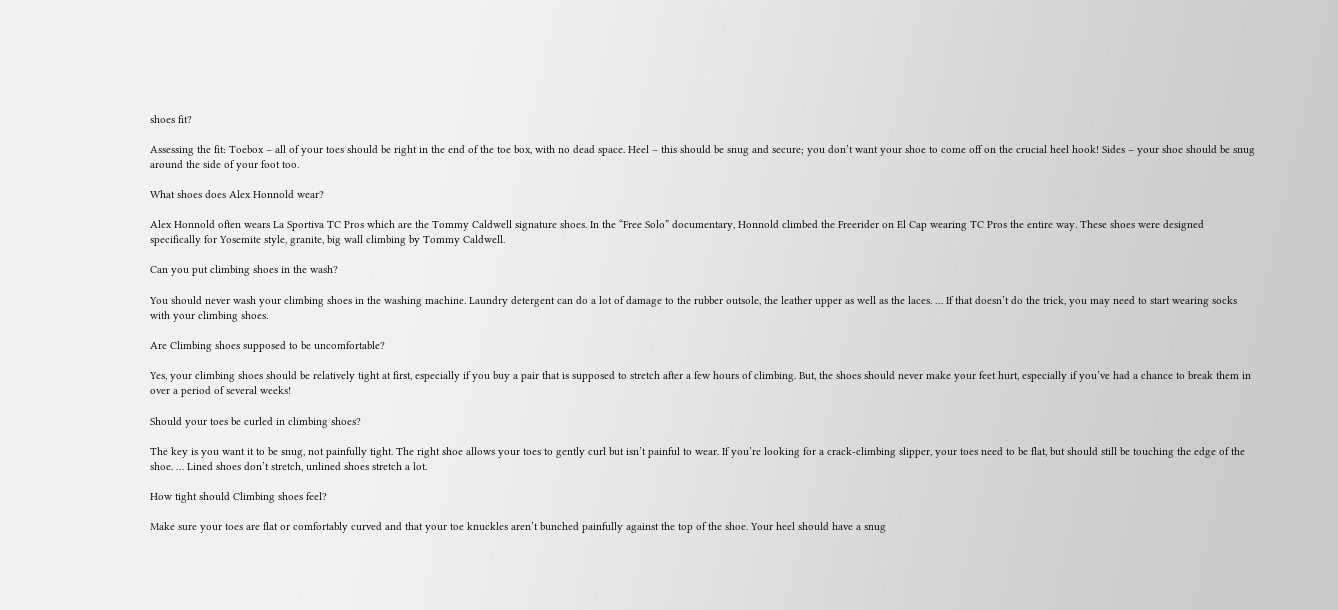shoes fit?

Assessing the fit: Toebox – all of your toes should be right in the end of the toe box, with no dead space. Heel – this should be snug and secure; you don’t want your shoe to come off on the crucial heel hook! Sides – your shoe should be snug around the side of your foot too.

What shoes does Alex Honnold wear?

Alex Honnold often wears La Sportiva TC Pros which are the Tommy Caldwell signature shoes. In the “Free Solo” documentary, Honnold climbed the Freerider on El Cap wearing TC Pros the entire way. These shoes were designed specifically for Yosemite style, granite, big wall climbing by Tommy Caldwell.

Can you put climbing shoes in the wash?

You should never wash your climbing shoes in the washing machine. Laundry detergent can do a lot of damage to the rubber outsole, the leather upper as well as the laces. … If that doesn’t do the trick, you may need to start wearing socks with your climbing shoes.

Are Climbing shoes supposed to be uncomfortable?

Yes, your climbing shoes should be relatively tight at first, especially if you buy a pair that is supposed to stretch after a few hours of climbing. But, the shoes should never make your feet hurt, especially if you’ve had a chance to break them in over a period of several weeks!

Should your toes be curled in climbing shoes?

The key is you want it to be snug, not painfully tight. The right shoe allows your toes to gently curl but isn’t painful to wear. If you’re looking for a crack-climbing slipper, your toes need to be flat, but should still be touching the edge of the shoe. … Lined shoes don’t stretch, unlined shoes stretch a lot.

How tight should Climbing shoes feel?

Make sure your toes are flat or comfortably curved and that your toe knuckles aren’t bunched painfully against the top of the shoe. Your heel should have a snug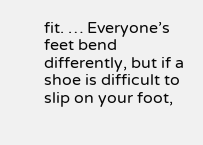fit. … Everyone’s feet bend differently, but if a shoe is difficult to slip on your foot,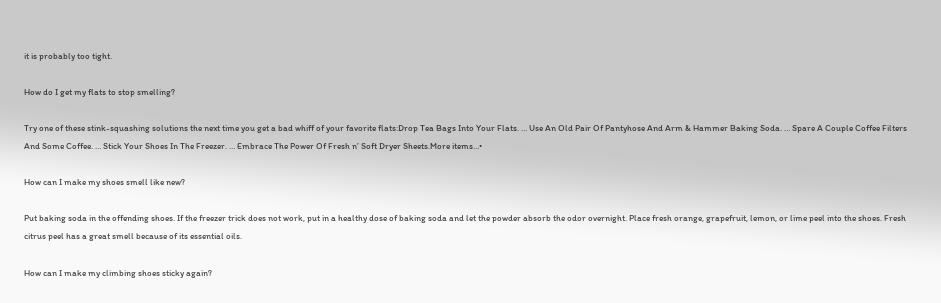it is probably too tight.

How do I get my flats to stop smelling?

Try one of these stink-squashing solutions the next time you get a bad whiff of your favorite flats:Drop Tea Bags Into Your Flats. … Use An Old Pair Of Pantyhose And Arm & Hammer Baking Soda. … Spare A Couple Coffee Filters And Some Coffee. … Stick Your Shoes In The Freezer. … Embrace The Power Of Fresh n’ Soft Dryer Sheets.More items…•

How can I make my shoes smell like new?

Put baking soda in the offending shoes. If the freezer trick does not work, put in a healthy dose of baking soda and let the powder absorb the odor overnight. Place fresh orange, grapefruit, lemon, or lime peel into the shoes. Fresh citrus peel has a great smell because of its essential oils.

How can I make my climbing shoes sticky again?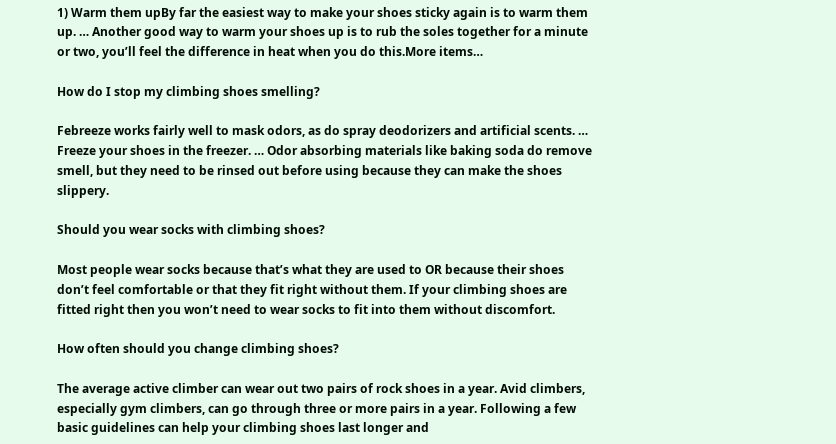1) Warm them upBy far the easiest way to make your shoes sticky again is to warm them up. … Another good way to warm your shoes up is to rub the soles together for a minute or two, you’ll feel the difference in heat when you do this.More items…

How do I stop my climbing shoes smelling?

Febreeze works fairly well to mask odors, as do spray deodorizers and artificial scents. … Freeze your shoes in the freezer. … Odor absorbing materials like baking soda do remove smell, but they need to be rinsed out before using because they can make the shoes slippery.

Should you wear socks with climbing shoes?

Most people wear socks because that’s what they are used to OR because their shoes don’t feel comfortable or that they fit right without them. If your climbing shoes are fitted right then you won’t need to wear socks to fit into them without discomfort.

How often should you change climbing shoes?

The average active climber can wear out two pairs of rock shoes in a year. Avid climbers, especially gym climbers, can go through three or more pairs in a year. Following a few basic guidelines can help your climbing shoes last longer and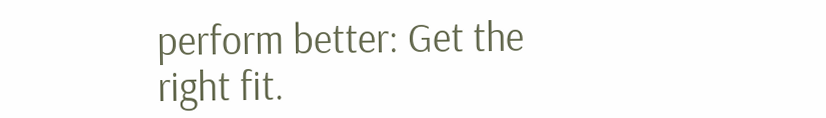perform better: Get the right fit.